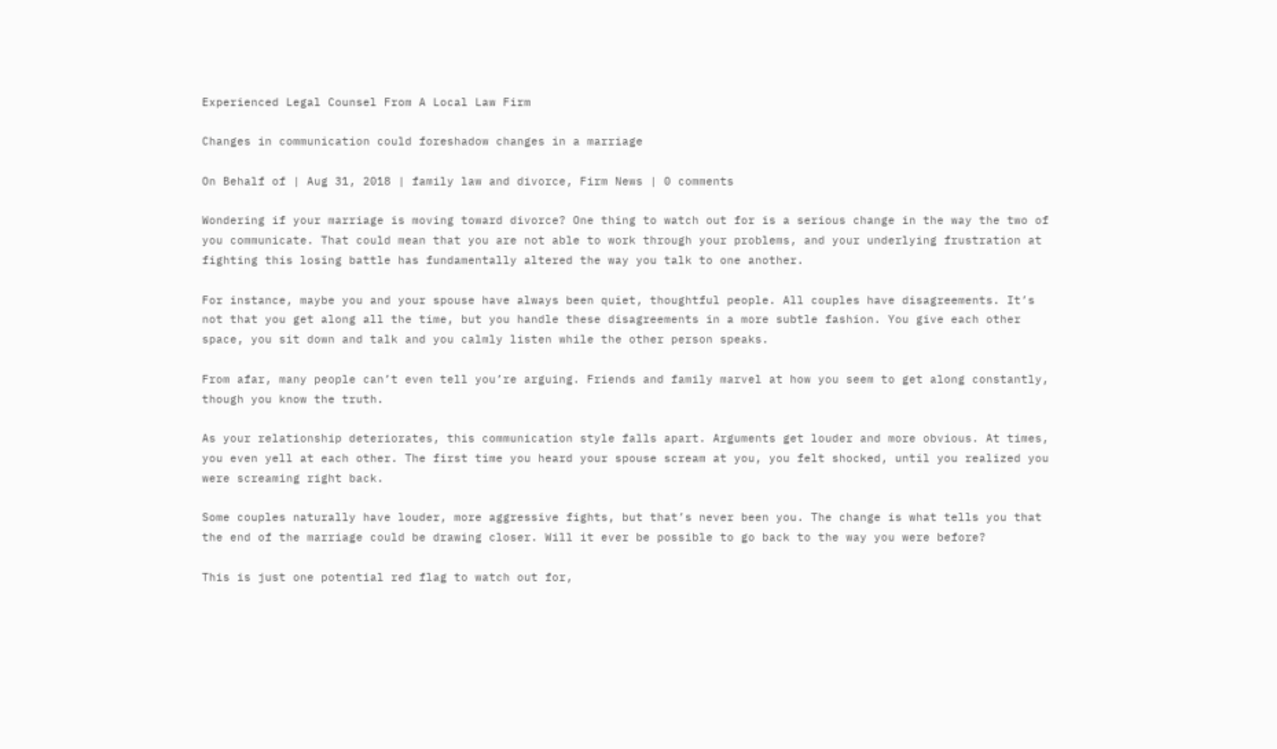Experienced Legal Counsel From A Local Law Firm

Changes in communication could foreshadow changes in a marriage

On Behalf of | Aug 31, 2018 | family law and divorce, Firm News | 0 comments

Wondering if your marriage is moving toward divorce? One thing to watch out for is a serious change in the way the two of you communicate. That could mean that you are not able to work through your problems, and your underlying frustration at fighting this losing battle has fundamentally altered the way you talk to one another.

For instance, maybe you and your spouse have always been quiet, thoughtful people. All couples have disagreements. It’s not that you get along all the time, but you handle these disagreements in a more subtle fashion. You give each other space, you sit down and talk and you calmly listen while the other person speaks.

From afar, many people can’t even tell you’re arguing. Friends and family marvel at how you seem to get along constantly, though you know the truth.

As your relationship deteriorates, this communication style falls apart. Arguments get louder and more obvious. At times, you even yell at each other. The first time you heard your spouse scream at you, you felt shocked, until you realized you were screaming right back.

Some couples naturally have louder, more aggressive fights, but that’s never been you. The change is what tells you that the end of the marriage could be drawing closer. Will it ever be possible to go back to the way you were before?

This is just one potential red flag to watch out for,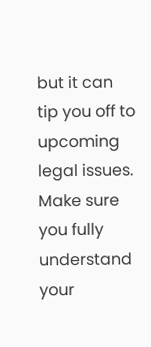but it can tip you off to upcoming legal issues. Make sure you fully understand your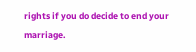rights if you do decide to end your marriage.